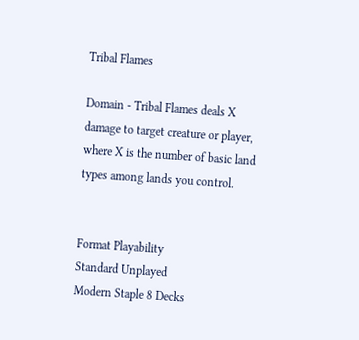Tribal Flames

Domain - Tribal Flames deals X damage to target creature or player, where X is the number of basic land types among lands you control.


Format Playability
Standard Unplayed
Modern Staple 8 Decks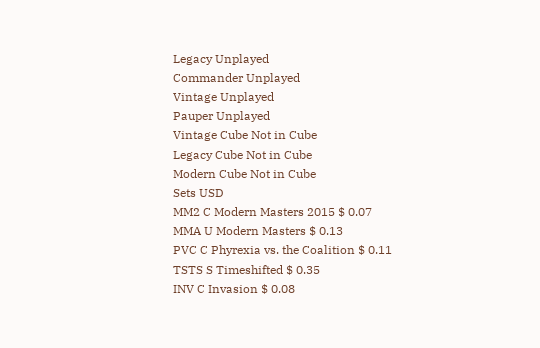Legacy Unplayed
Commander Unplayed
Vintage Unplayed
Pauper Unplayed
Vintage Cube Not in Cube
Legacy Cube Not in Cube
Modern Cube Not in Cube
Sets USD
MM2 C Modern Masters 2015 $ 0.07
MMA U Modern Masters $ 0.13
PVC C Phyrexia vs. the Coalition $ 0.11
TSTS S Timeshifted $ 0.35
INV C Invasion $ 0.08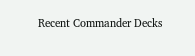Recent Commander Decks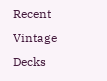Recent Vintage Decks